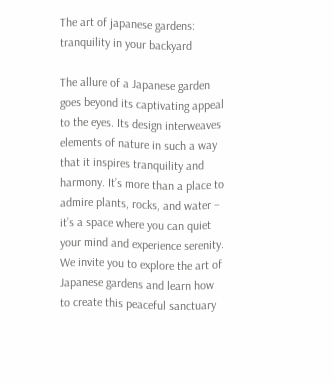The art of japanese gardens: tranquility in your backyard

The allure of a Japanese garden goes beyond its captivating appeal to the eyes. Its design interweaves elements of nature in such a way that it inspires tranquility and harmony. It’s more than a place to admire plants, rocks, and water – it’s a space where you can quiet your mind and experience serenity. We invite you to explore the art of Japanese gardens and learn how to create this peaceful sanctuary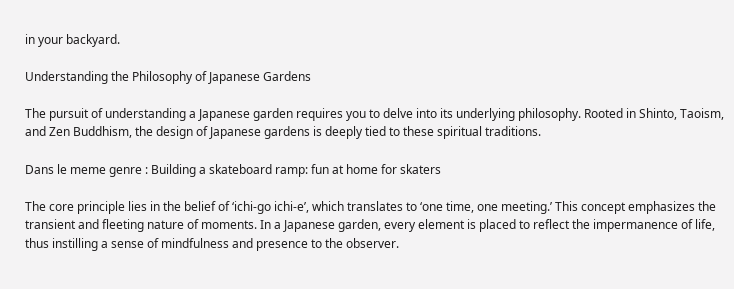in your backyard.

Understanding the Philosophy of Japanese Gardens

The pursuit of understanding a Japanese garden requires you to delve into its underlying philosophy. Rooted in Shinto, Taoism, and Zen Buddhism, the design of Japanese gardens is deeply tied to these spiritual traditions.

Dans le meme genre : Building a skateboard ramp: fun at home for skaters

The core principle lies in the belief of ‘ichi-go ichi-e’, which translates to ‘one time, one meeting.’ This concept emphasizes the transient and fleeting nature of moments. In a Japanese garden, every element is placed to reflect the impermanence of life, thus instilling a sense of mindfulness and presence to the observer.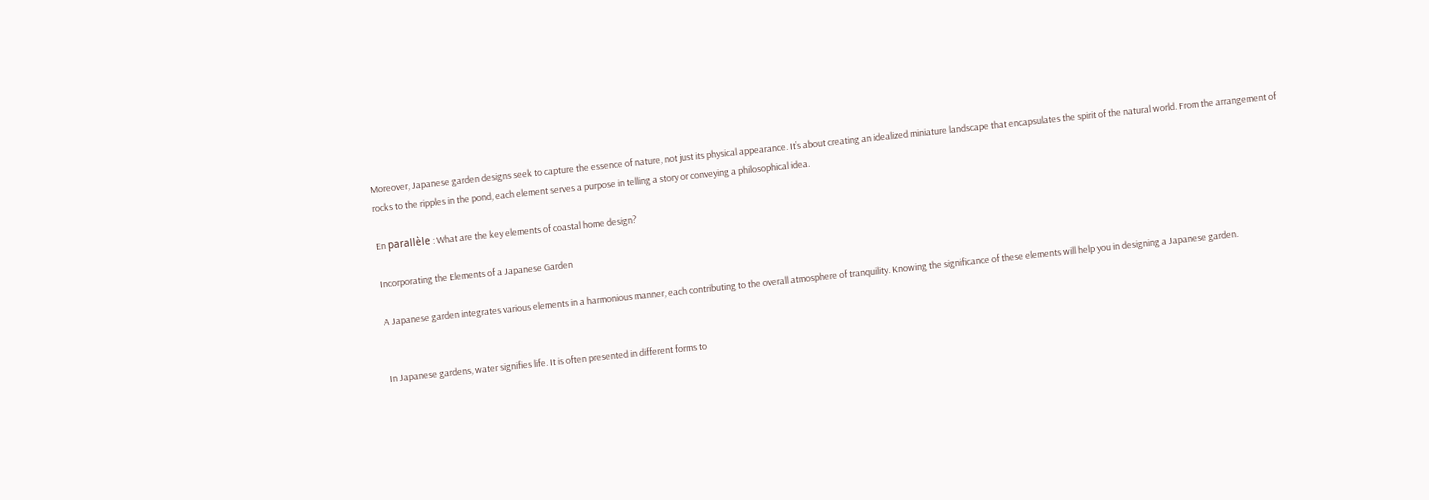Moreover, Japanese garden designs seek to capture the essence of nature, not just its physical appearance. It’s about creating an idealized miniature landscape that encapsulates the spirit of the natural world. From the arrangement of rocks to the ripples in the pond, each element serves a purpose in telling a story or conveying a philosophical idea.

En parallèle : What are the key elements of coastal home design?

Incorporating the Elements of a Japanese Garden

A Japanese garden integrates various elements in a harmonious manner, each contributing to the overall atmosphere of tranquility. Knowing the significance of these elements will help you in designing a Japanese garden.


In Japanese gardens, water signifies life. It is often presented in different forms to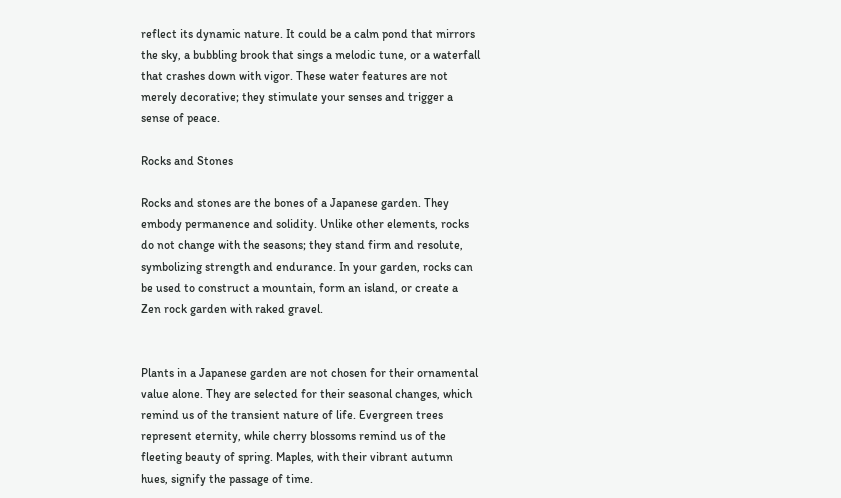reflect its dynamic nature. It could be a calm pond that mirrors the sky, a bubbling brook that sings a melodic tune, or a waterfall that crashes down with vigor. These water features are not merely decorative; they stimulate your senses and trigger a sense of peace.

Rocks and Stones

Rocks and stones are the bones of a Japanese garden. They embody permanence and solidity. Unlike other elements, rocks do not change with the seasons; they stand firm and resolute, symbolizing strength and endurance. In your garden, rocks can be used to construct a mountain, form an island, or create a Zen rock garden with raked gravel.


Plants in a Japanese garden are not chosen for their ornamental value alone. They are selected for their seasonal changes, which remind us of the transient nature of life. Evergreen trees represent eternity, while cherry blossoms remind us of the fleeting beauty of spring. Maples, with their vibrant autumn hues, signify the passage of time.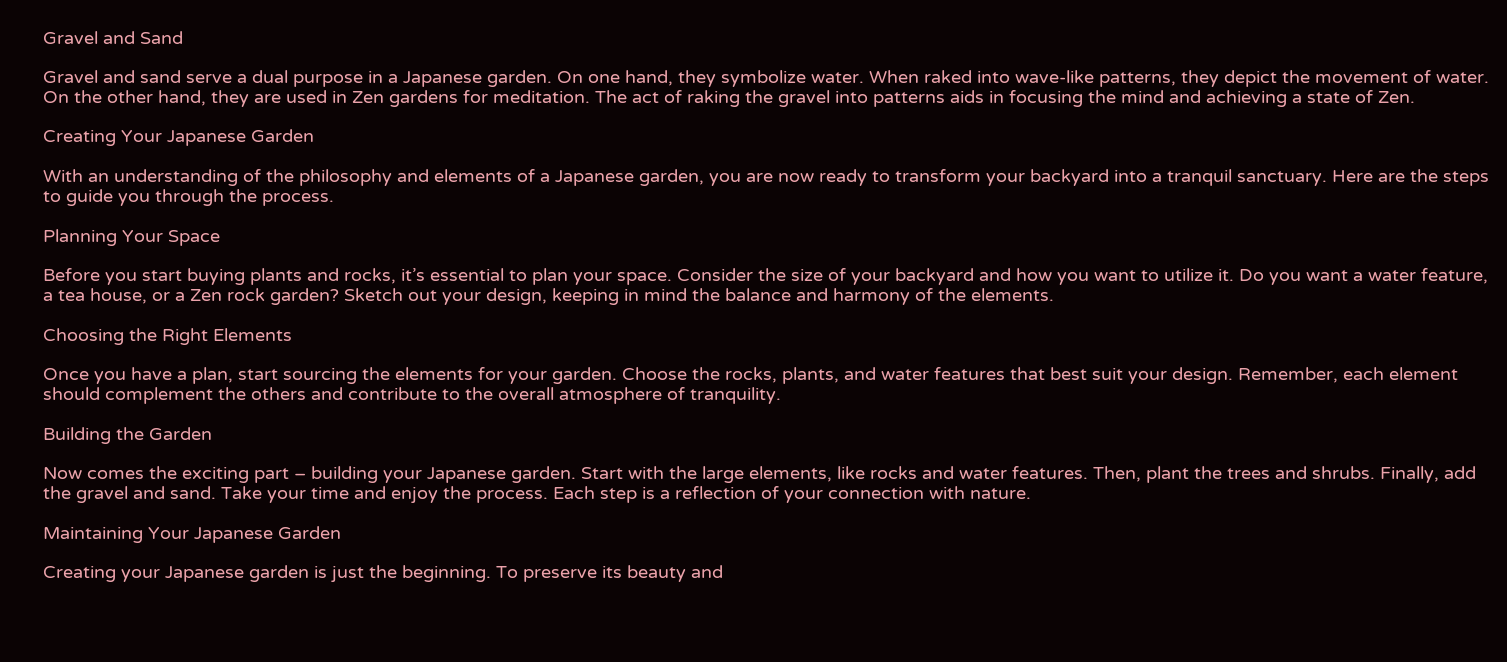Gravel and Sand

Gravel and sand serve a dual purpose in a Japanese garden. On one hand, they symbolize water. When raked into wave-like patterns, they depict the movement of water. On the other hand, they are used in Zen gardens for meditation. The act of raking the gravel into patterns aids in focusing the mind and achieving a state of Zen.

Creating Your Japanese Garden

With an understanding of the philosophy and elements of a Japanese garden, you are now ready to transform your backyard into a tranquil sanctuary. Here are the steps to guide you through the process.

Planning Your Space

Before you start buying plants and rocks, it’s essential to plan your space. Consider the size of your backyard and how you want to utilize it. Do you want a water feature, a tea house, or a Zen rock garden? Sketch out your design, keeping in mind the balance and harmony of the elements.

Choosing the Right Elements

Once you have a plan, start sourcing the elements for your garden. Choose the rocks, plants, and water features that best suit your design. Remember, each element should complement the others and contribute to the overall atmosphere of tranquility.

Building the Garden

Now comes the exciting part – building your Japanese garden. Start with the large elements, like rocks and water features. Then, plant the trees and shrubs. Finally, add the gravel and sand. Take your time and enjoy the process. Each step is a reflection of your connection with nature.

Maintaining Your Japanese Garden

Creating your Japanese garden is just the beginning. To preserve its beauty and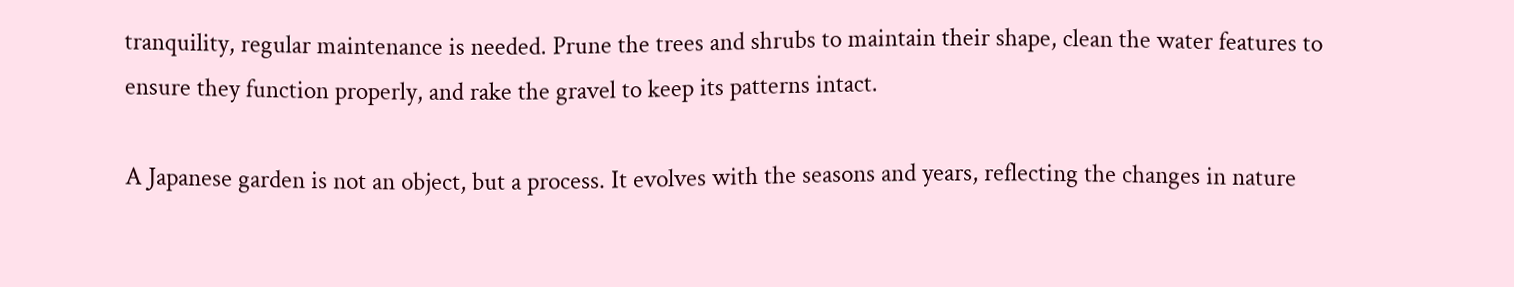tranquility, regular maintenance is needed. Prune the trees and shrubs to maintain their shape, clean the water features to ensure they function properly, and rake the gravel to keep its patterns intact.

A Japanese garden is not an object, but a process. It evolves with the seasons and years, reflecting the changes in nature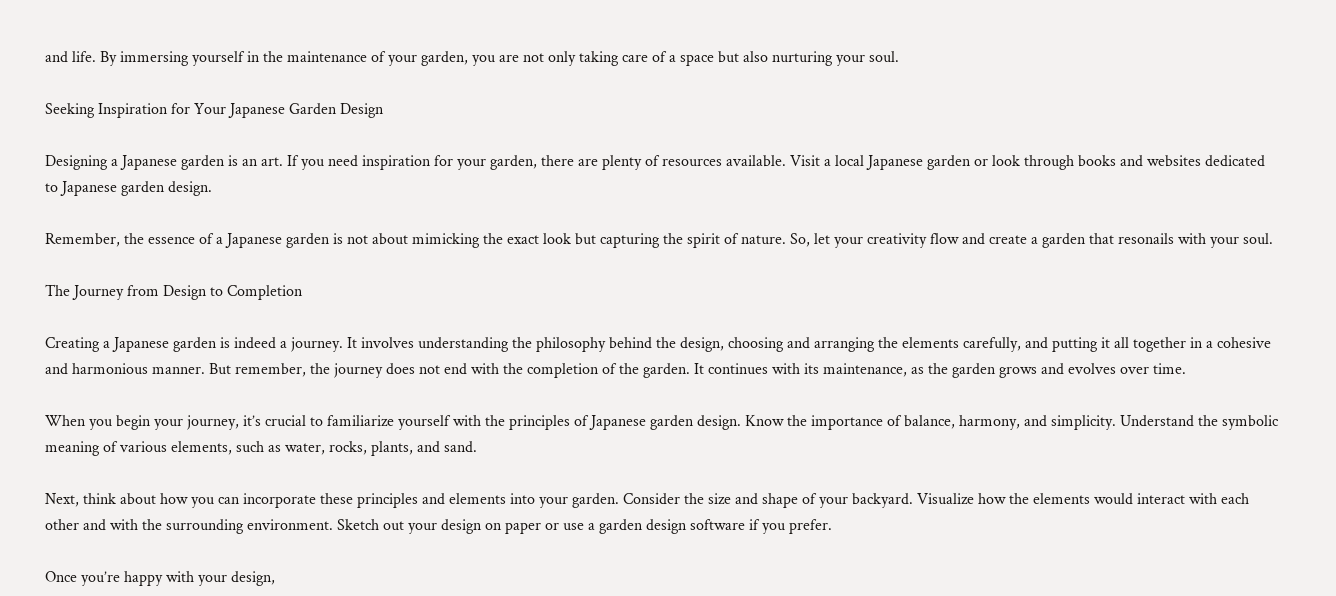and life. By immersing yourself in the maintenance of your garden, you are not only taking care of a space but also nurturing your soul.

Seeking Inspiration for Your Japanese Garden Design

Designing a Japanese garden is an art. If you need inspiration for your garden, there are plenty of resources available. Visit a local Japanese garden or look through books and websites dedicated to Japanese garden design.

Remember, the essence of a Japanese garden is not about mimicking the exact look but capturing the spirit of nature. So, let your creativity flow and create a garden that resonails with your soul.

The Journey from Design to Completion

Creating a Japanese garden is indeed a journey. It involves understanding the philosophy behind the design, choosing and arranging the elements carefully, and putting it all together in a cohesive and harmonious manner. But remember, the journey does not end with the completion of the garden. It continues with its maintenance, as the garden grows and evolves over time.

When you begin your journey, it’s crucial to familiarize yourself with the principles of Japanese garden design. Know the importance of balance, harmony, and simplicity. Understand the symbolic meaning of various elements, such as water, rocks, plants, and sand.

Next, think about how you can incorporate these principles and elements into your garden. Consider the size and shape of your backyard. Visualize how the elements would interact with each other and with the surrounding environment. Sketch out your design on paper or use a garden design software if you prefer.

Once you’re happy with your design,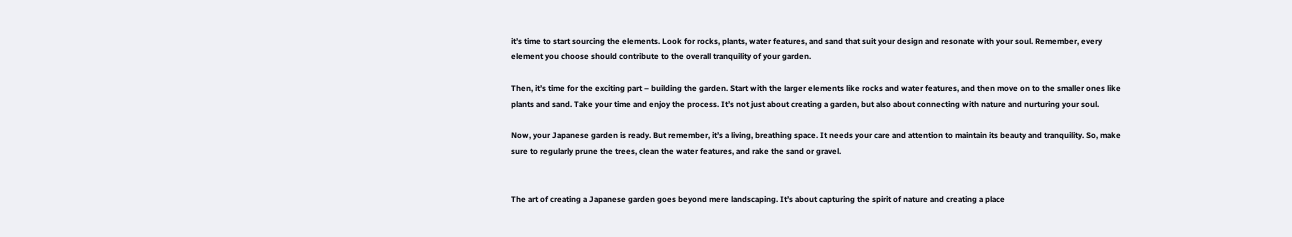it’s time to start sourcing the elements. Look for rocks, plants, water features, and sand that suit your design and resonate with your soul. Remember, every element you choose should contribute to the overall tranquility of your garden.

Then, it’s time for the exciting part – building the garden. Start with the larger elements like rocks and water features, and then move on to the smaller ones like plants and sand. Take your time and enjoy the process. It’s not just about creating a garden, but also about connecting with nature and nurturing your soul.

Now, your Japanese garden is ready. But remember, it’s a living, breathing space. It needs your care and attention to maintain its beauty and tranquility. So, make sure to regularly prune the trees, clean the water features, and rake the sand or gravel.


The art of creating a Japanese garden goes beyond mere landscaping. It’s about capturing the spirit of nature and creating a place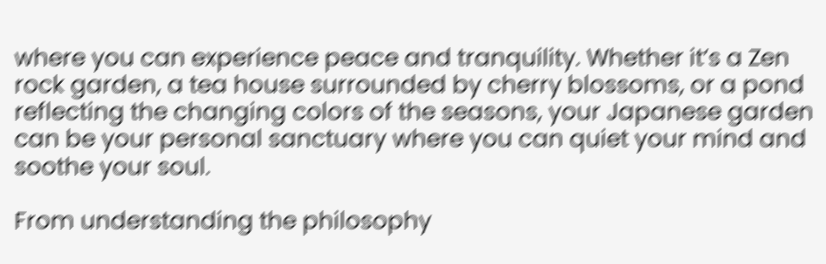where you can experience peace and tranquility. Whether it’s a Zen rock garden, a tea house surrounded by cherry blossoms, or a pond reflecting the changing colors of the seasons, your Japanese garden can be your personal sanctuary where you can quiet your mind and soothe your soul.

From understanding the philosophy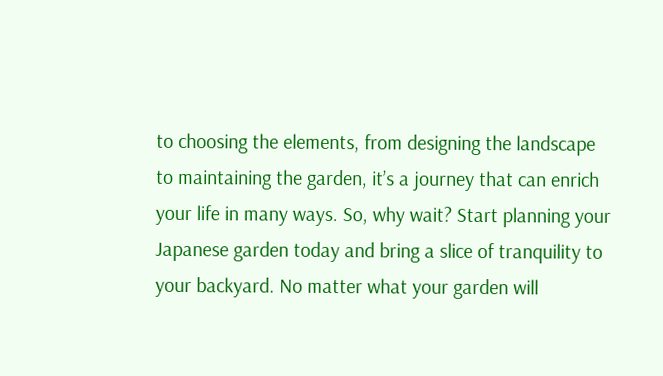to choosing the elements, from designing the landscape to maintaining the garden, it’s a journey that can enrich your life in many ways. So, why wait? Start planning your Japanese garden today and bring a slice of tranquility to your backyard. No matter what your garden will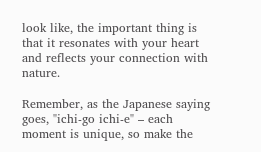look like, the important thing is that it resonates with your heart and reflects your connection with nature.

Remember, as the Japanese saying goes, "ichi-go ichi-e" – each moment is unique, so make the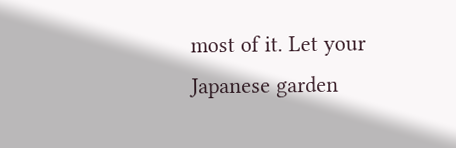most of it. Let your Japanese garden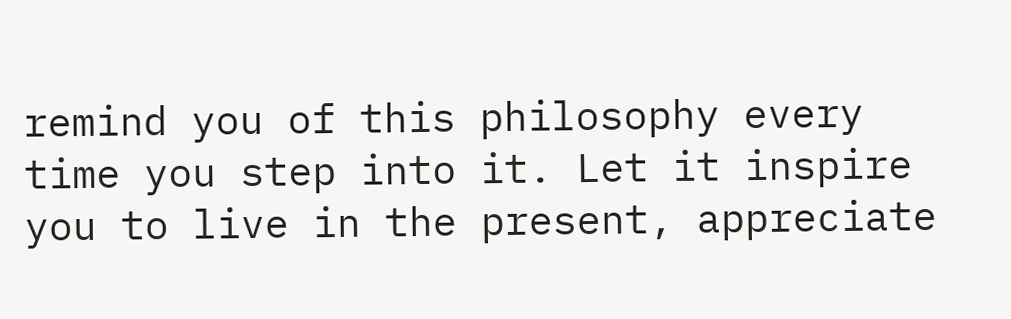remind you of this philosophy every time you step into it. Let it inspire you to live in the present, appreciate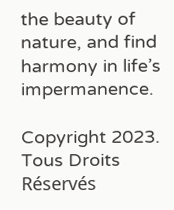the beauty of nature, and find harmony in life’s impermanence.

Copyright 2023. Tous Droits Réservés